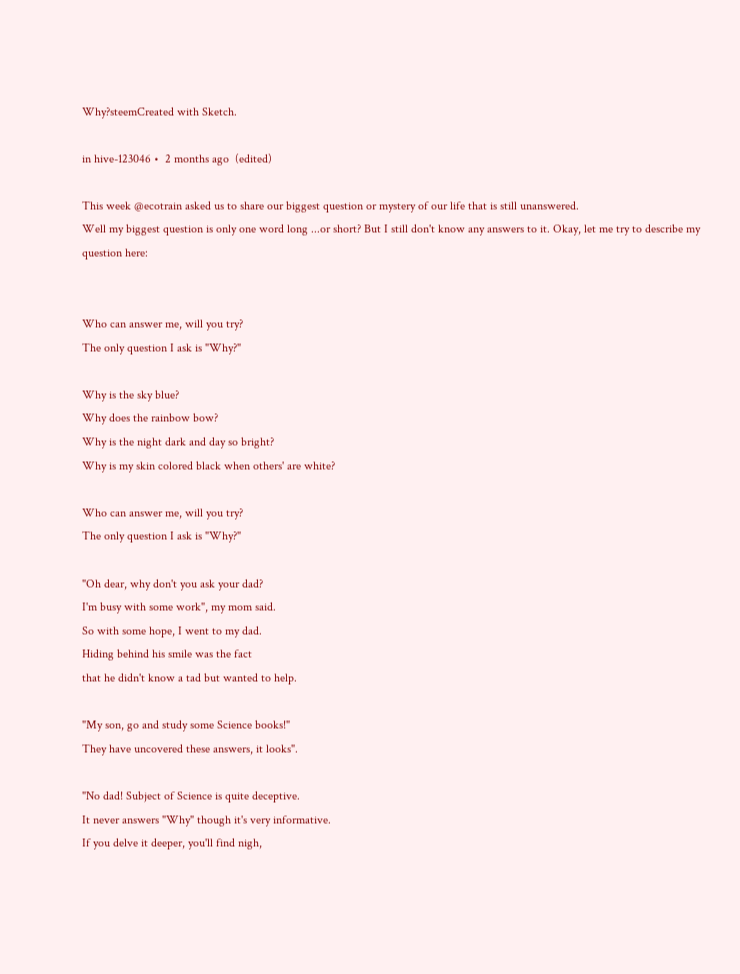Why?steemCreated with Sketch.

in hive-123046 •  2 months ago  (edited)

This week @ecotrain asked us to share our biggest question or mystery of our life that is still unanswered.
Well my biggest question is only one word long ...or short? But I still don't know any answers to it. Okay, let me try to describe my question here:


Who can answer me, will you try?
The only question I ask is "Why?"

Why is the sky blue?
Why does the rainbow bow?
Why is the night dark and day so bright?
Why is my skin colored black when others' are white?

Who can answer me, will you try?
The only question I ask is "Why?"

"Oh dear, why don't you ask your dad?
I'm busy with some work", my mom said.
So with some hope, I went to my dad.
Hiding behind his smile was the fact
that he didn't know a tad but wanted to help.

"My son, go and study some Science books!"
They have uncovered these answers, it looks".

"No dad! Subject of Science is quite deceptive.
It never answers "Why" though it's very informative.
If you delve it deeper, you'll find nigh,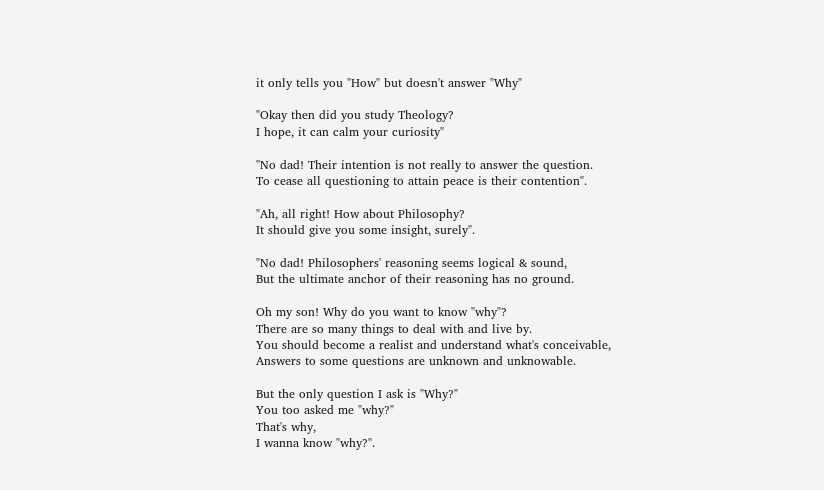it only tells you "How" but doesn't answer "Why"

"Okay then did you study Theology?
I hope, it can calm your curiosity"

"No dad! Their intention is not really to answer the question.
To cease all questioning to attain peace is their contention".

"Ah, all right! How about Philosophy?
It should give you some insight, surely".

"No dad! Philosophers' reasoning seems logical & sound,
But the ultimate anchor of their reasoning has no ground.

Oh my son! Why do you want to know "why"?
There are so many things to deal with and live by.
You should become a realist and understand what's conceivable,
Answers to some questions are unknown and unknowable.

But the only question I ask is "Why?"
You too asked me "why?"
That's why,
I wanna know "why?".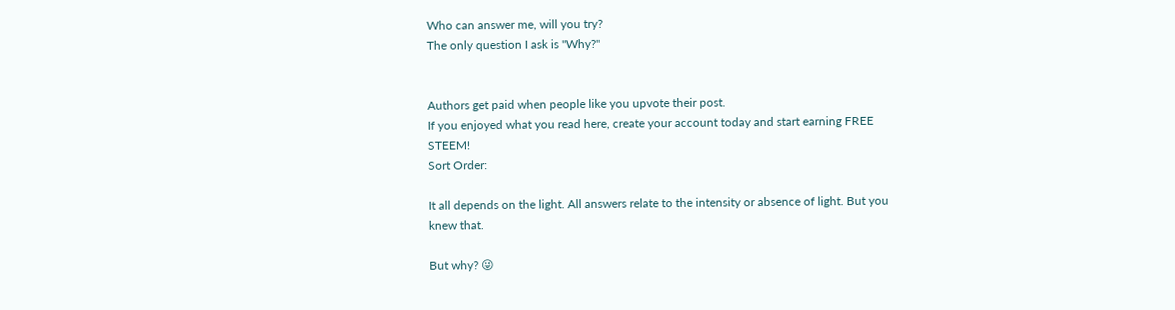Who can answer me, will you try?
The only question I ask is "Why?"


Authors get paid when people like you upvote their post.
If you enjoyed what you read here, create your account today and start earning FREE STEEM!
Sort Order:

It all depends on the light. All answers relate to the intensity or absence of light. But you knew that.

But why? 😜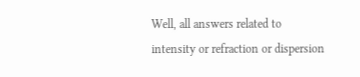Well, all answers related to intensity or refraction or dispersion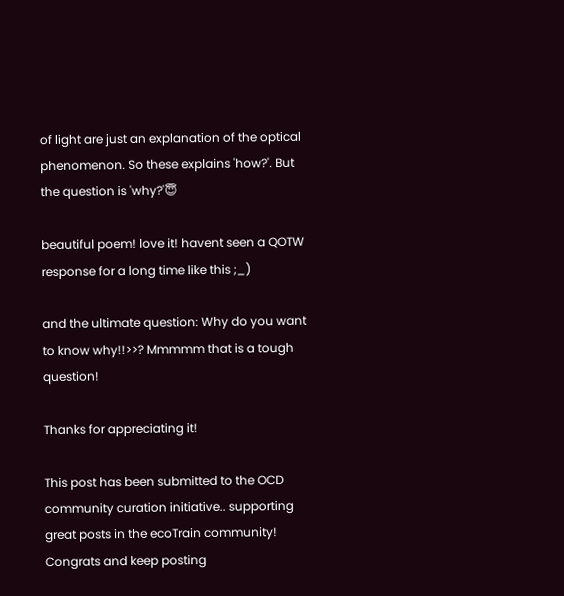of light are just an explanation of the optical phenomenon. So these explains 'how?'. But the question is 'why?'😇

beautiful poem! love it! havent seen a QOTW response for a long time like this ;_)

and the ultimate question: Why do you want to know why!!>>? Mmmmm that is a tough question!

Thanks for appreciating it!

This post has been submitted to the OCD community curation initiative.. supporting great posts in the ecoTrain community! Congrats and keep posting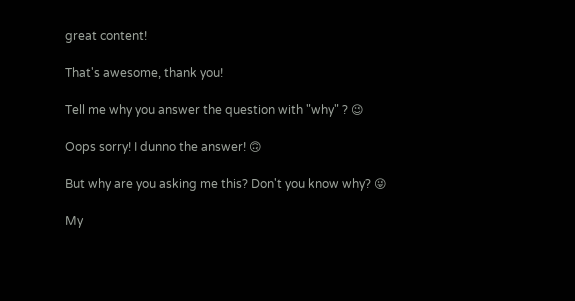great content!

That's awesome, thank you!

Tell me why you answer the question with "why" ? 😉

Oops sorry! I dunno the answer! 🙃

But why are you asking me this? Don't you know why? 😜

My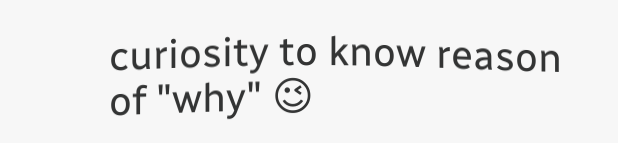curiosity to know reason of "why" 😉